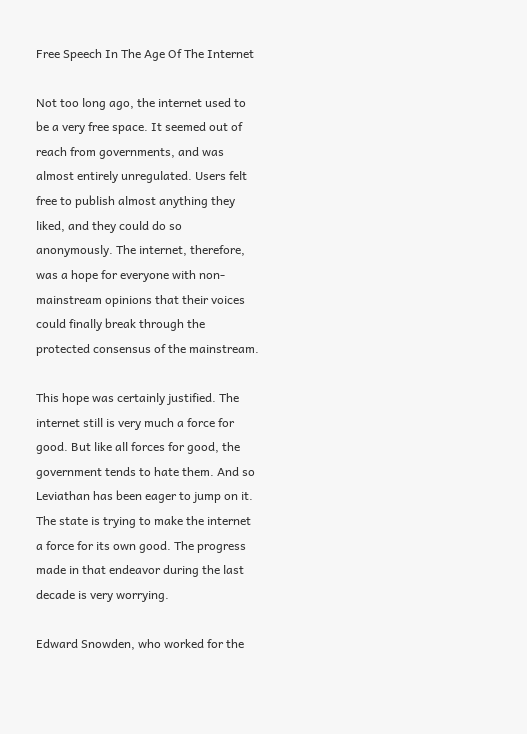Free Speech In The Age Of The Internet

Not too long ago, the internet used to be a very free space. It seemed out of reach from governments, and was almost entirely unregulated. Users felt free to publish almost anything they liked, and they could do so anonymously. The internet, therefore, was a hope for everyone with non-mainstream opinions that their voices could finally break through the protected consensus of the mainstream.

This hope was certainly justified. The internet still is very much a force for good. But like all forces for good, the government tends to hate them. And so Leviathan has been eager to jump on it. The state is trying to make the internet a force for its own good. The progress made in that endeavor during the last decade is very worrying.

Edward Snowden, who worked for the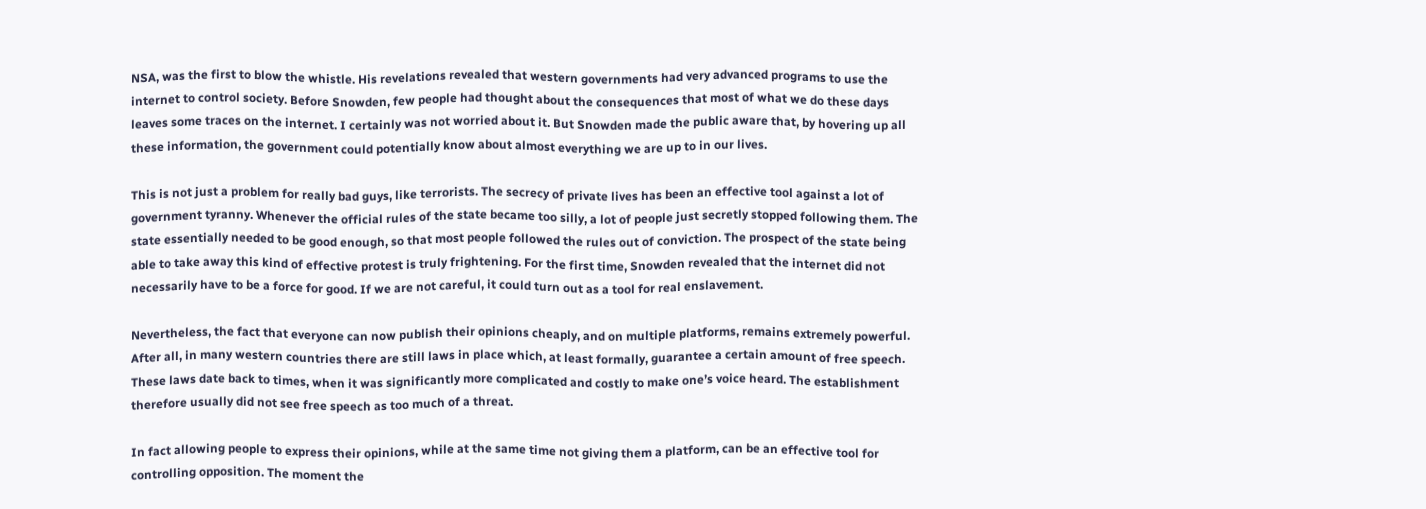NSA, was the first to blow the whistle. His revelations revealed that western governments had very advanced programs to use the internet to control society. Before Snowden, few people had thought about the consequences that most of what we do these days leaves some traces on the internet. I certainly was not worried about it. But Snowden made the public aware that, by hovering up all these information, the government could potentially know about almost everything we are up to in our lives.

This is not just a problem for really bad guys, like terrorists. The secrecy of private lives has been an effective tool against a lot of government tyranny. Whenever the official rules of the state became too silly, a lot of people just secretly stopped following them. The state essentially needed to be good enough, so that most people followed the rules out of conviction. The prospect of the state being able to take away this kind of effective protest is truly frightening. For the first time, Snowden revealed that the internet did not necessarily have to be a force for good. If we are not careful, it could turn out as a tool for real enslavement.

Nevertheless, the fact that everyone can now publish their opinions cheaply, and on multiple platforms, remains extremely powerful. After all, in many western countries there are still laws in place which, at least formally, guarantee a certain amount of free speech. These laws date back to times, when it was significantly more complicated and costly to make one’s voice heard. The establishment therefore usually did not see free speech as too much of a threat.

In fact allowing people to express their opinions, while at the same time not giving them a platform, can be an effective tool for controlling opposition. The moment the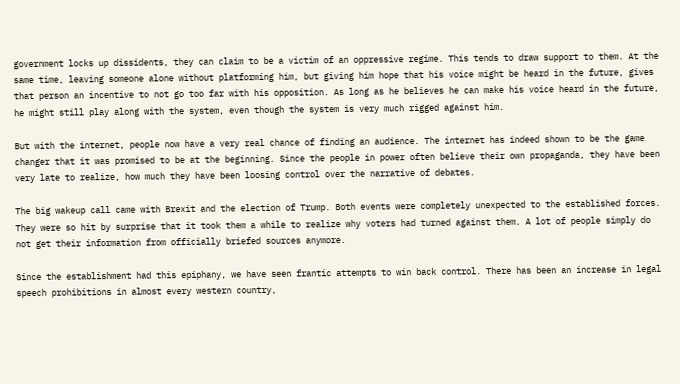government locks up dissidents, they can claim to be a victim of an oppressive regime. This tends to draw support to them. At the same time, leaving someone alone without platforming him, but giving him hope that his voice might be heard in the future, gives that person an incentive to not go too far with his opposition. As long as he believes he can make his voice heard in the future, he might still play along with the system, even though the system is very much rigged against him.

But with the internet, people now have a very real chance of finding an audience. The internet has indeed shown to be the game changer that it was promised to be at the beginning. Since the people in power often believe their own propaganda, they have been very late to realize, how much they have been loosing control over the narrative of debates.

The big wakeup call came with Brexit and the election of Trump. Both events were completely unexpected to the established forces. They were so hit by surprise that it took them a while to realize why voters had turned against them. A lot of people simply do not get their information from officially briefed sources anymore.

Since the establishment had this epiphany, we have seen frantic attempts to win back control. There has been an increase in legal speech prohibitions in almost every western country,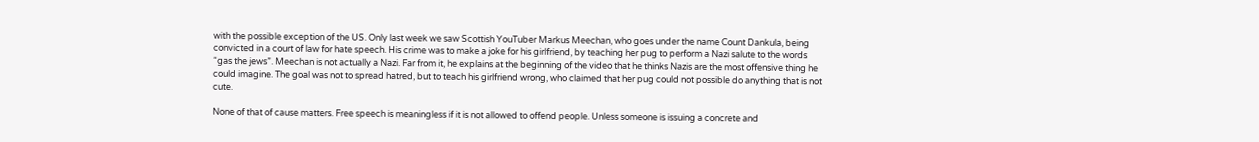with the possible exception of the US. Only last week we saw Scottish YouTuber Markus Meechan, who goes under the name Count Dankula, being convicted in a court of law for hate speech. His crime was to make a joke for his girlfriend, by teaching her pug to perform a Nazi salute to the words “gas the jews”. Meechan is not actually a Nazi. Far from it, he explains at the beginning of the video that he thinks Nazis are the most offensive thing he could imagine. The goal was not to spread hatred, but to teach his girlfriend wrong, who claimed that her pug could not possible do anything that is not cute.

None of that of cause matters. Free speech is meaningless if it is not allowed to offend people. Unless someone is issuing a concrete and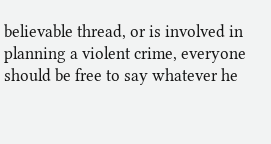believable thread, or is involved in planning a violent crime, everyone should be free to say whatever he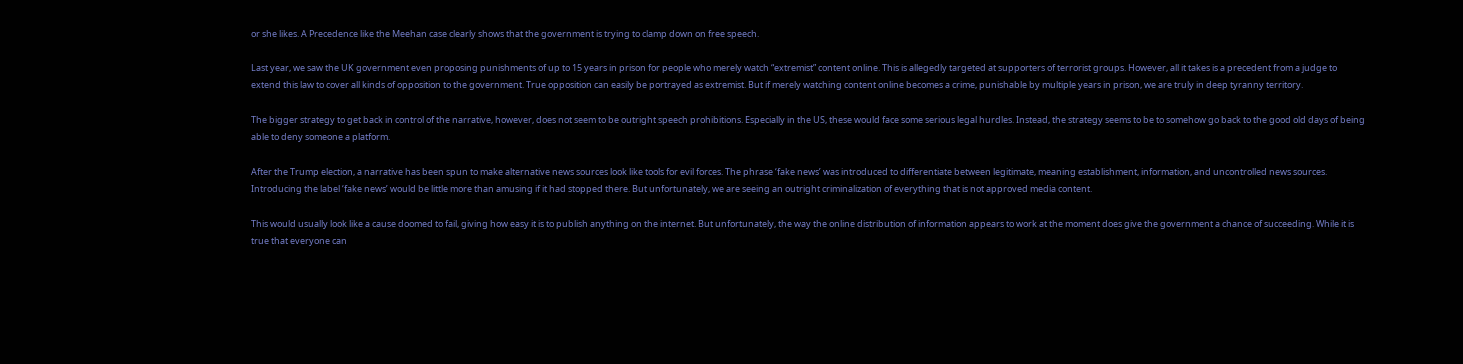or she likes. A Precedence like the Meehan case clearly shows that the government is trying to clamp down on free speech.

Last year, we saw the UK government even proposing punishments of up to 15 years in prison for people who merely watch “extremist” content online. This is allegedly targeted at supporters of terrorist groups. However, all it takes is a precedent from a judge to extend this law to cover all kinds of opposition to the government. True opposition can easily be portrayed as extremist. But if merely watching content online becomes a crime, punishable by multiple years in prison, we are truly in deep tyranny territory.

The bigger strategy to get back in control of the narrative, however, does not seem to be outright speech prohibitions. Especially in the US, these would face some serious legal hurdles. Instead, the strategy seems to be to somehow go back to the good old days of being able to deny someone a platform.

After the Trump election, a narrative has been spun to make alternative news sources look like tools for evil forces. The phrase ‘fake news’ was introduced to differentiate between legitimate, meaning establishment, information, and uncontrolled news sources. Introducing the label ‘fake news’ would be little more than amusing if it had stopped there. But unfortunately, we are seeing an outright criminalization of everything that is not approved media content.

This would usually look like a cause doomed to fail, giving how easy it is to publish anything on the internet. But unfortunately, the way the online distribution of information appears to work at the moment does give the government a chance of succeeding. While it is true that everyone can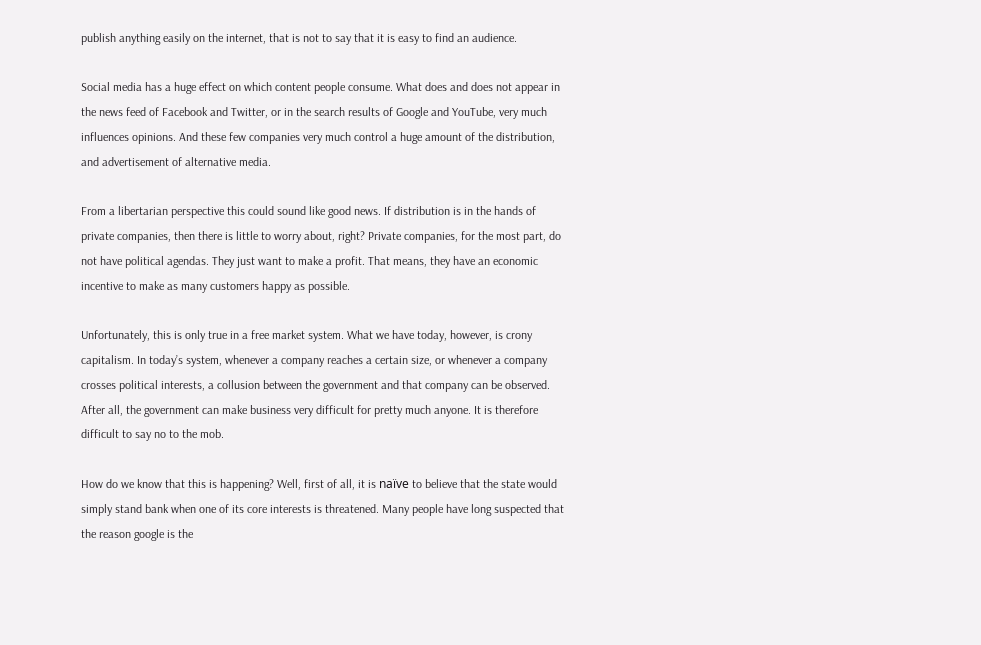publish anything easily on the internet, that is not to say that it is easy to find an audience.

Social media has a huge effect on which content people consume. What does and does not appear in the news feed of Facebook and Twitter, or in the search results of Google and YouTube, very much influences opinions. And these few companies very much control a huge amount of the distribution, and advertisement of alternative media.

From a libertarian perspective this could sound like good news. If distribution is in the hands of private companies, then there is little to worry about, right? Private companies, for the most part, do not have political agendas. They just want to make a profit. That means, they have an economic incentive to make as many customers happy as possible.

Unfortunately, this is only true in a free market system. What we have today, however, is crony capitalism. In today’s system, whenever a company reaches a certain size, or whenever a company crosses political interests, a collusion between the government and that company can be observed. After all, the government can make business very difficult for pretty much anyone. It is therefore difficult to say no to the mob.

How do we know that this is happening? Well, first of all, it is naïve to believe that the state would simply stand bank when one of its core interests is threatened. Many people have long suspected that the reason google is the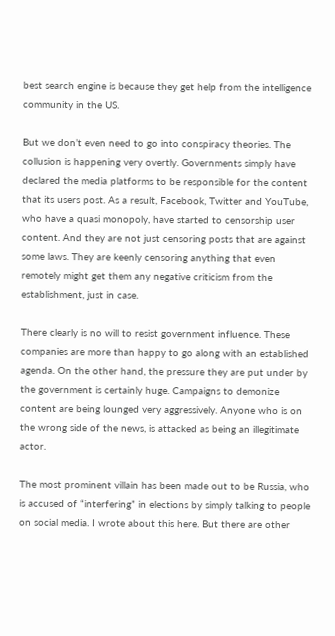best search engine is because they get help from the intelligence community in the US.

But we don’t even need to go into conspiracy theories. The collusion is happening very overtly. Governments simply have declared the media platforms to be responsible for the content that its users post. As a result, Facebook, Twitter and YouTube, who have a quasi monopoly, have started to censorship user content. And they are not just censoring posts that are against some laws. They are keenly censoring anything that even remotely might get them any negative criticism from the establishment, just in case.

There clearly is no will to resist government influence. These companies are more than happy to go along with an established agenda. On the other hand, the pressure they are put under by the government is certainly huge. Campaigns to demonize content are being lounged very aggressively. Anyone who is on the wrong side of the news, is attacked as being an illegitimate actor.

The most prominent villain has been made out to be Russia, who is accused of “interfering” in elections by simply talking to people on social media. I wrote about this here. But there are other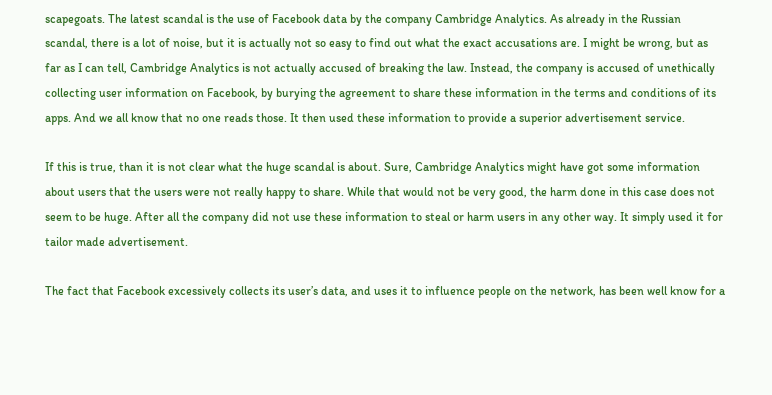scapegoats. The latest scandal is the use of Facebook data by the company Cambridge Analytics. As already in the Russian scandal, there is a lot of noise, but it is actually not so easy to find out what the exact accusations are. I might be wrong, but as far as I can tell, Cambridge Analytics is not actually accused of breaking the law. Instead, the company is accused of unethically collecting user information on Facebook, by burying the agreement to share these information in the terms and conditions of its apps. And we all know that no one reads those. It then used these information to provide a superior advertisement service.

If this is true, than it is not clear what the huge scandal is about. Sure, Cambridge Analytics might have got some information about users that the users were not really happy to share. While that would not be very good, the harm done in this case does not seem to be huge. After all the company did not use these information to steal or harm users in any other way. It simply used it for tailor made advertisement.

The fact that Facebook excessively collects its user’s data, and uses it to influence people on the network, has been well know for a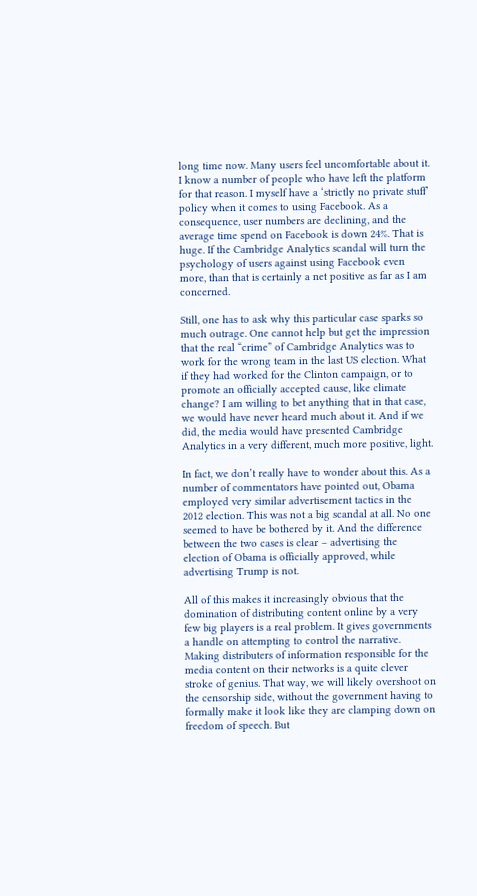long time now. Many users feel uncomfortable about it. I know a number of people who have left the platform for that reason. I myself have a ‘strictly no private stuff’ policy when it comes to using Facebook. As a consequence, user numbers are declining, and the average time spend on Facebook is down 24%. That is huge. If the Cambridge Analytics scandal will turn the psychology of users against using Facebook even more, than that is certainly a net positive as far as I am concerned.

Still, one has to ask why this particular case sparks so much outrage. One cannot help but get the impression that the real “crime” of Cambridge Analytics was to work for the wrong team in the last US election. What if they had worked for the Clinton campaign, or to promote an officially accepted cause, like climate change? I am willing to bet anything that in that case, we would have never heard much about it. And if we did, the media would have presented Cambridge Analytics in a very different, much more positive, light.

In fact, we don’t really have to wonder about this. As a number of commentators have pointed out, Obama employed very similar advertisement tactics in the 2012 election. This was not a big scandal at all. No one seemed to have be bothered by it. And the difference between the two cases is clear – advertising the election of Obama is officially approved, while advertising Trump is not.

All of this makes it increasingly obvious that the domination of distributing content online by a very few big players is a real problem. It gives governments a handle on attempting to control the narrative. Making distributers of information responsible for the media content on their networks is a quite clever stroke of genius. That way, we will likely overshoot on the censorship side, without the government having to formally make it look like they are clamping down on freedom of speech. But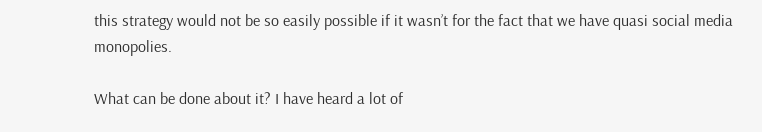this strategy would not be so easily possible if it wasn’t for the fact that we have quasi social media monopolies.

What can be done about it? I have heard a lot of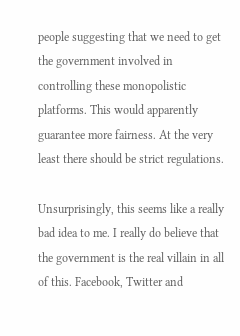people suggesting that we need to get the government involved in controlling these monopolistic platforms. This would apparently guarantee more fairness. At the very least there should be strict regulations.

Unsurprisingly, this seems like a really bad idea to me. I really do believe that the government is the real villain in all of this. Facebook, Twitter and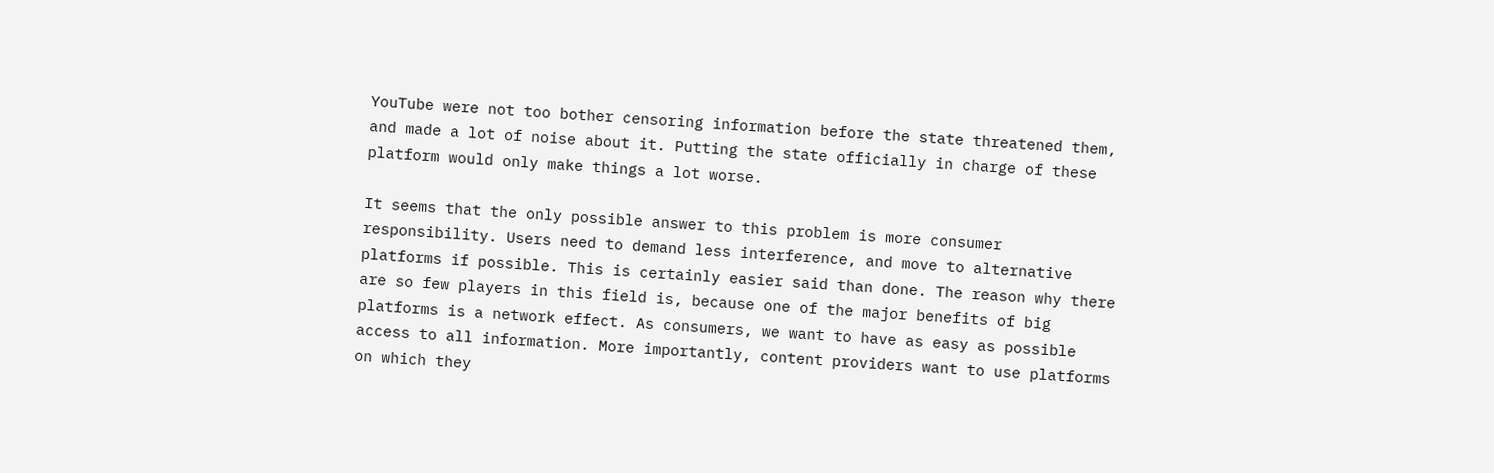YouTube were not too bother censoring information before the state threatened them, and made a lot of noise about it. Putting the state officially in charge of these platform would only make things a lot worse.

It seems that the only possible answer to this problem is more consumer responsibility. Users need to demand less interference, and move to alternative platforms if possible. This is certainly easier said than done. The reason why there are so few players in this field is, because one of the major benefits of big platforms is a network effect. As consumers, we want to have as easy as possible access to all information. More importantly, content providers want to use platforms on which they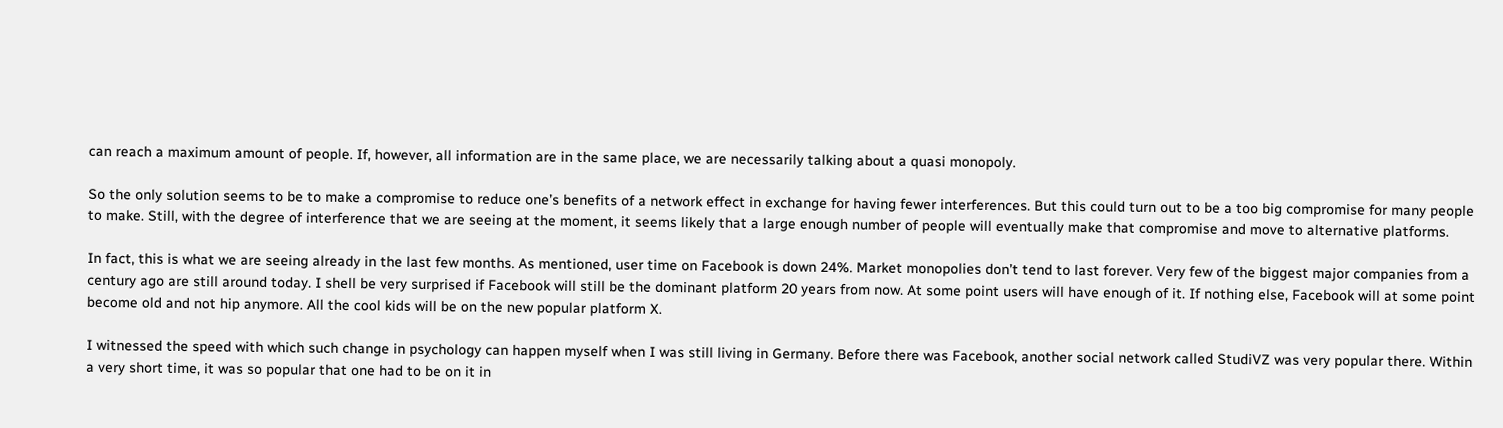can reach a maximum amount of people. If, however, all information are in the same place, we are necessarily talking about a quasi monopoly.

So the only solution seems to be to make a compromise to reduce one’s benefits of a network effect in exchange for having fewer interferences. But this could turn out to be a too big compromise for many people to make. Still, with the degree of interference that we are seeing at the moment, it seems likely that a large enough number of people will eventually make that compromise and move to alternative platforms.

In fact, this is what we are seeing already in the last few months. As mentioned, user time on Facebook is down 24%. Market monopolies don’t tend to last forever. Very few of the biggest major companies from a century ago are still around today. I shell be very surprised if Facebook will still be the dominant platform 20 years from now. At some point users will have enough of it. If nothing else, Facebook will at some point become old and not hip anymore. All the cool kids will be on the new popular platform X.

I witnessed the speed with which such change in psychology can happen myself when I was still living in Germany. Before there was Facebook, another social network called StudiVZ was very popular there. Within a very short time, it was so popular that one had to be on it in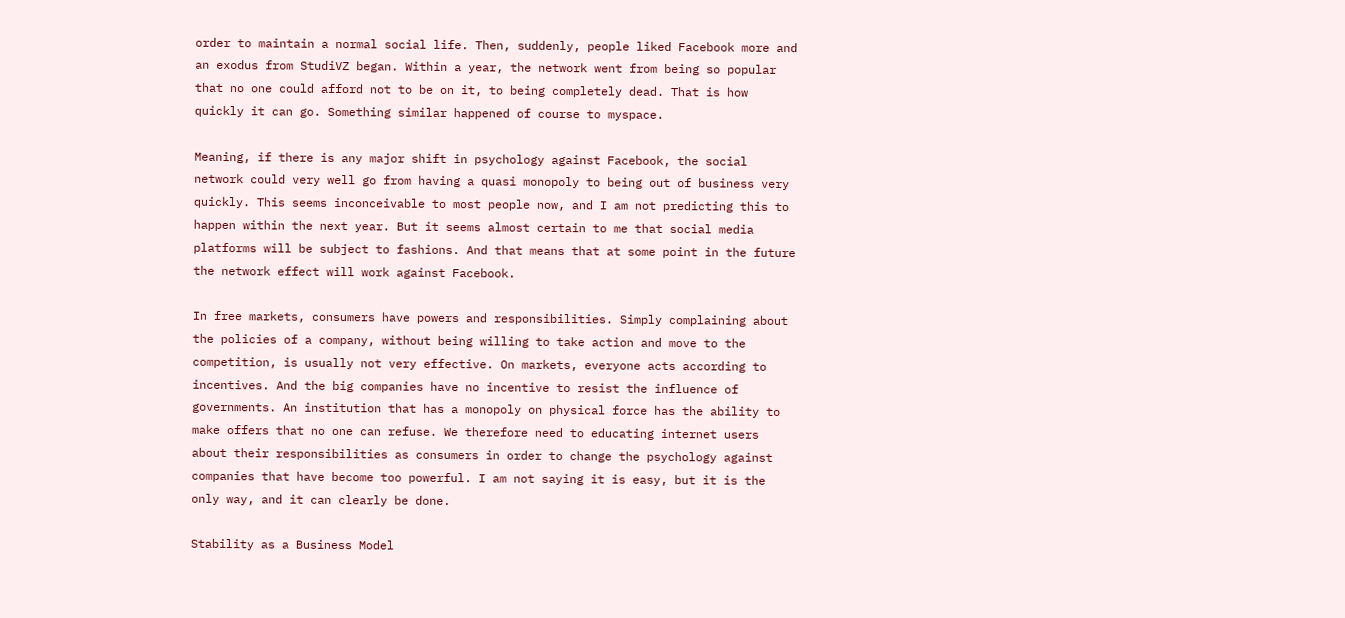order to maintain a normal social life. Then, suddenly, people liked Facebook more and an exodus from StudiVZ began. Within a year, the network went from being so popular that no one could afford not to be on it, to being completely dead. That is how quickly it can go. Something similar happened of course to myspace.

Meaning, if there is any major shift in psychology against Facebook, the social network could very well go from having a quasi monopoly to being out of business very quickly. This seems inconceivable to most people now, and I am not predicting this to happen within the next year. But it seems almost certain to me that social media platforms will be subject to fashions. And that means that at some point in the future the network effect will work against Facebook.

In free markets, consumers have powers and responsibilities. Simply complaining about the policies of a company, without being willing to take action and move to the competition, is usually not very effective. On markets, everyone acts according to incentives. And the big companies have no incentive to resist the influence of governments. An institution that has a monopoly on physical force has the ability to make offers that no one can refuse. We therefore need to educating internet users about their responsibilities as consumers in order to change the psychology against companies that have become too powerful. I am not saying it is easy, but it is the only way, and it can clearly be done.

Stability as a Business Model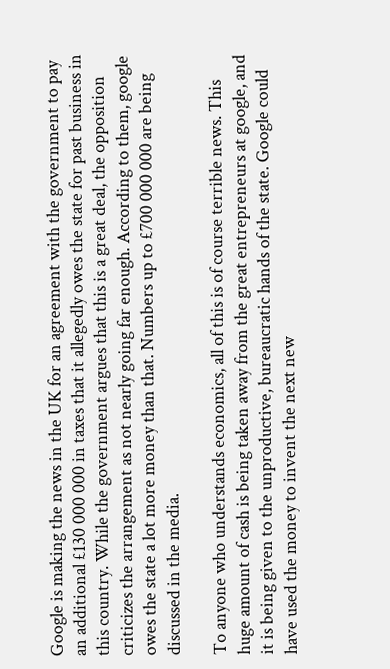Google is making the news in the UK for an agreement with the government to pay an additional £130 000 000 in taxes that it allegedly owes the state for past business in this country. While the government argues that this is a great deal, the opposition criticizes the arrangement as not nearly going far enough. According to them, google owes the state a lot more money than that. Numbers up to £700 000 000 are being discussed in the media.

To anyone who understands economics, all of this is of course terrible news. This huge amount of cash is being taken away from the great entrepreneurs at google, and it is being given to the unproductive, bureaucratic hands of the state. Google could have used the money to invent the next new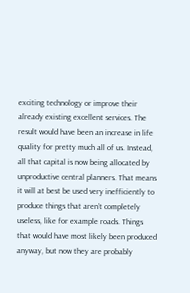exciting technology or improve their already existing excellent services. The result would have been an increase in life quality for pretty much all of us. Instead, all that capital is now being allocated by unproductive central planners. That means it will at best be used very inefficiently to produce things that aren’t completely useless, like for example roads. Things that would have most likely been produced anyway, but now they are probably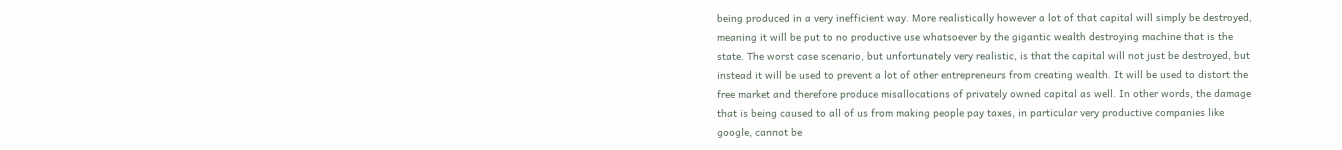being produced in a very inefficient way. More realistically however a lot of that capital will simply be destroyed, meaning it will be put to no productive use whatsoever by the gigantic wealth destroying machine that is the state. The worst case scenario, but unfortunately very realistic, is that the capital will not just be destroyed, but instead it will be used to prevent a lot of other entrepreneurs from creating wealth. It will be used to distort the free market and therefore produce misallocations of privately owned capital as well. In other words, the damage that is being caused to all of us from making people pay taxes, in particular very productive companies like google, cannot be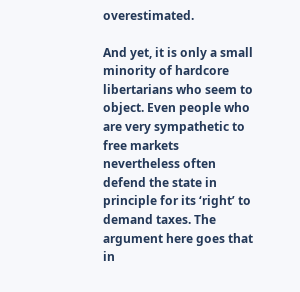overestimated.

And yet, it is only a small minority of hardcore libertarians who seem to object. Even people who are very sympathetic to free markets nevertheless often defend the state in principle for its ‘right’ to demand taxes. The argument here goes that in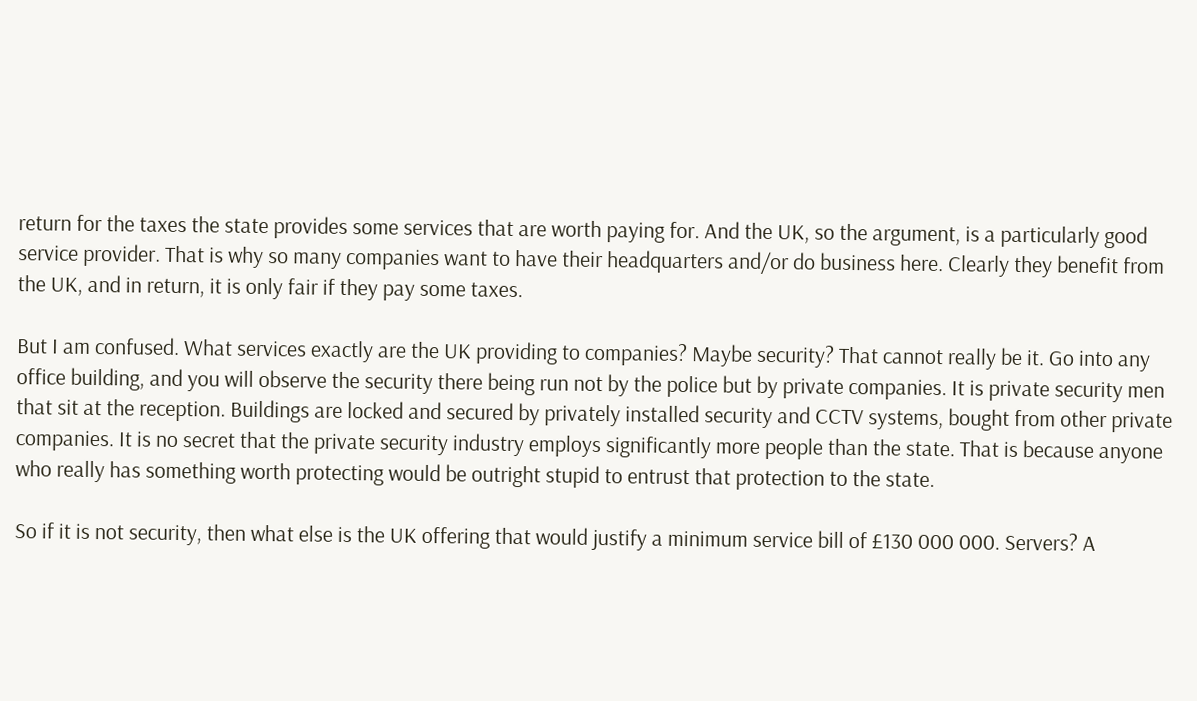return for the taxes the state provides some services that are worth paying for. And the UK, so the argument, is a particularly good service provider. That is why so many companies want to have their headquarters and/or do business here. Clearly they benefit from the UK, and in return, it is only fair if they pay some taxes.

But I am confused. What services exactly are the UK providing to companies? Maybe security? That cannot really be it. Go into any office building, and you will observe the security there being run not by the police but by private companies. It is private security men that sit at the reception. Buildings are locked and secured by privately installed security and CCTV systems, bought from other private companies. It is no secret that the private security industry employs significantly more people than the state. That is because anyone who really has something worth protecting would be outright stupid to entrust that protection to the state.

So if it is not security, then what else is the UK offering that would justify a minimum service bill of £130 000 000. Servers? A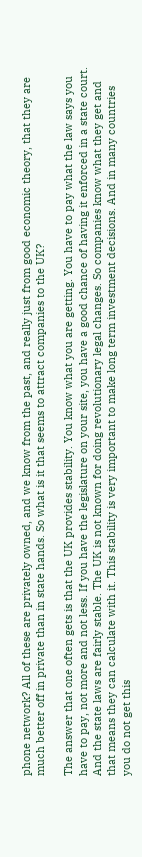phone network? All of these are privately owned, and we know from the past, and really just from good economic theory, that they are much better off in private than in state hands. So what is it that seems to attract companies to the UK?

The answer that one often gets is that the UK provides stability. You know what you are getting. You have to pay what the law says you have to pay, not more and not less. If you have the legislature on your site, you have a good chance of having it enforced in a state court. And the state laws are fairly stable. The UK is not known for doing revolutionary legal changes. So companies know what they get and that means they can calculate with it. This stability is very important to make long term investment decisions. And in many countries you do not get this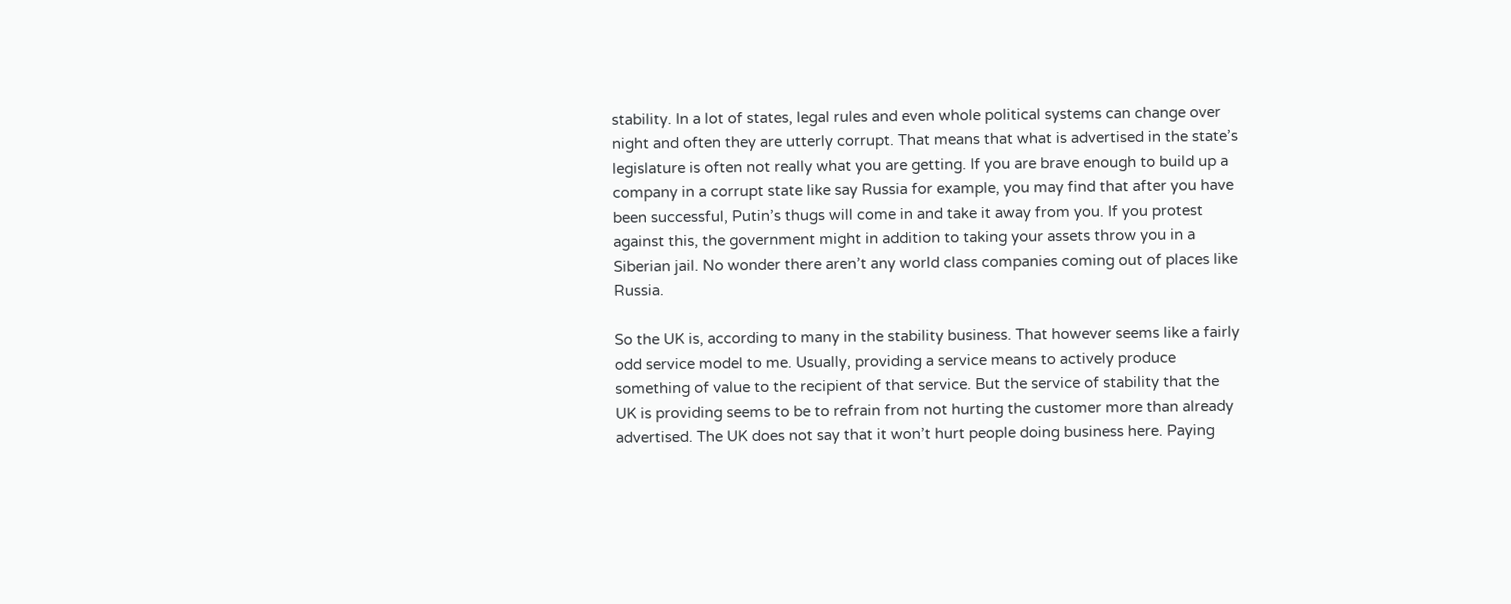stability. In a lot of states, legal rules and even whole political systems can change over night and often they are utterly corrupt. That means that what is advertised in the state’s legislature is often not really what you are getting. If you are brave enough to build up a company in a corrupt state like say Russia for example, you may find that after you have been successful, Putin’s thugs will come in and take it away from you. If you protest against this, the government might in addition to taking your assets throw you in a Siberian jail. No wonder there aren’t any world class companies coming out of places like Russia.

So the UK is, according to many in the stability business. That however seems like a fairly odd service model to me. Usually, providing a service means to actively produce something of value to the recipient of that service. But the service of stability that the UK is providing seems to be to refrain from not hurting the customer more than already advertised. The UK does not say that it won’t hurt people doing business here. Paying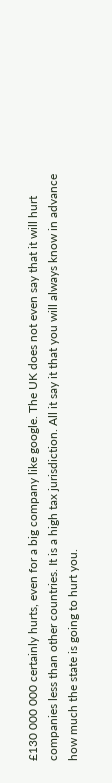£130 000 000 certainly hurts, even for a big company like google. The UK does not even say that it will hurt companies less than other countries. It is a high tax jurisdiction. All it say it that you will always know in advance how much the state is going to hurt you.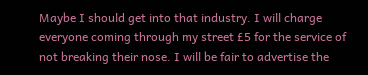Maybe I should get into that industry. I will charge everyone coming through my street £5 for the service of not breaking their nose. I will be fair to advertise the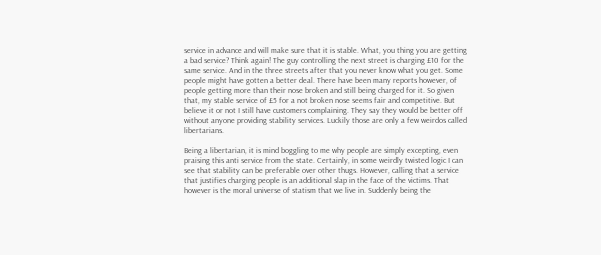service in advance and will make sure that it is stable. What, you thing you are getting a bad service? Think again! The guy controlling the next street is charging £10 for the same service. And in the three streets after that you never know what you get. Some people might have gotten a better deal. There have been many reports however, of people getting more than their nose broken and still being charged for it. So given that, my stable service of £5 for a not broken nose seems fair and competitive. But believe it or not I still have customers complaining. They say they would be better off without anyone providing stability services. Luckily those are only a few weirdos called libertarians.

Being a libertarian, it is mind boggling to me why people are simply excepting, even praising this anti service from the state. Certainly, in some weirdly twisted logic I can see that stability can be preferable over other thugs. However, calling that a service that justifies charging people is an additional slap in the face of the victims. That however is the moral universe of statism that we live in. Suddenly being the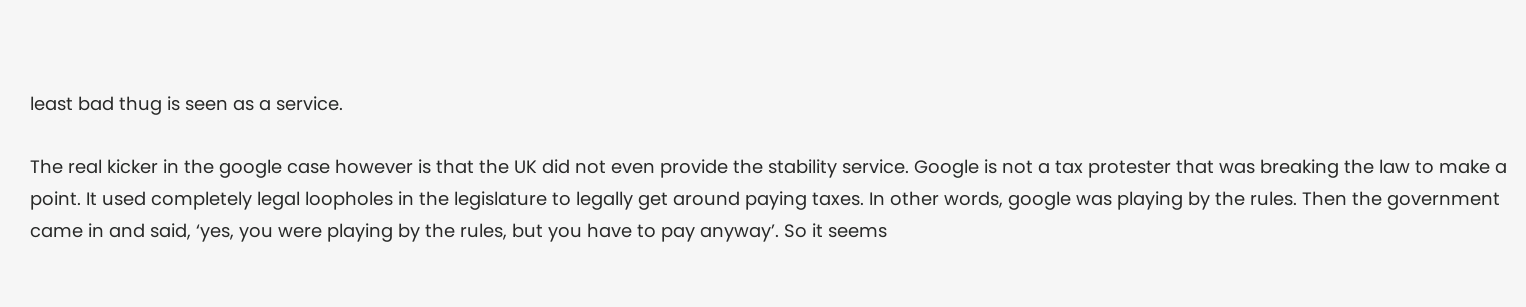least bad thug is seen as a service.

The real kicker in the google case however is that the UK did not even provide the stability service. Google is not a tax protester that was breaking the law to make a point. It used completely legal loopholes in the legislature to legally get around paying taxes. In other words, google was playing by the rules. Then the government came in and said, ‘yes, you were playing by the rules, but you have to pay anyway’. So it seems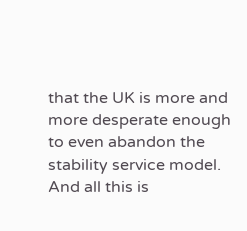that the UK is more and more desperate enough to even abandon the stability service model. And all this is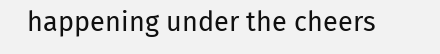happening under the cheers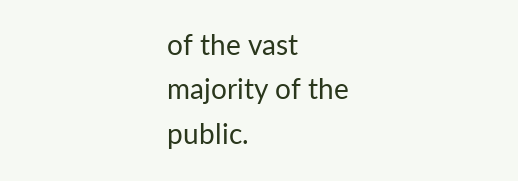of the vast majority of the public.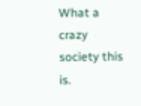What a crazy society this is.